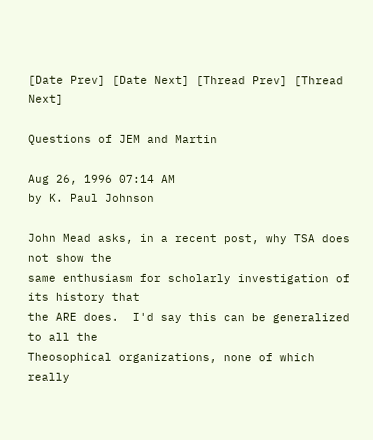[Date Prev] [Date Next] [Thread Prev] [Thread Next]

Questions of JEM and Martin

Aug 26, 1996 07:14 AM
by K. Paul Johnson

John Mead asks, in a recent post, why TSA does not show the
same enthusiasm for scholarly investigation of its history that
the ARE does.  I'd say this can be generalized to all the
Theosophical organizations, none of which really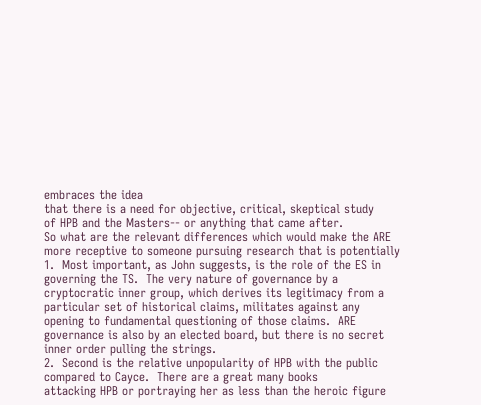embraces the idea
that there is a need for objective, critical, skeptical study
of HPB and the Masters-- or anything that came after.
So what are the relevant differences which would make the ARE
more receptive to someone pursuing research that is potentially
1.  Most important, as John suggests, is the role of the ES in
governing the TS.  The very nature of governance by a
cryptocratic inner group, which derives its legitimacy from a
particular set of historical claims, militates against any
opening to fundamental questioning of those claims.  ARE
governance is also by an elected board, but there is no secret
inner order pulling the strings.
2.  Second is the relative unpopularity of HPB with the public
compared to Cayce.  There are a great many books
attacking HPB or portraying her as less than the heroic figure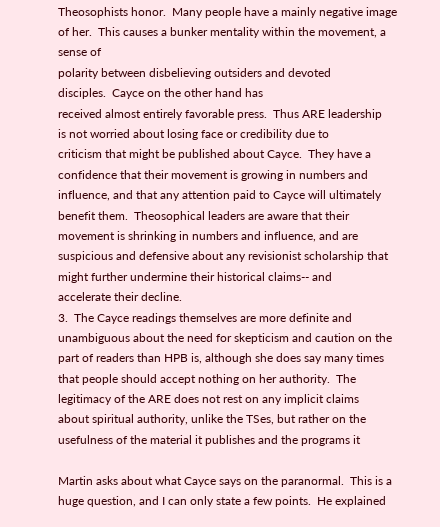Theosophists honor.  Many people have a mainly negative image
of her.  This causes a bunker mentality within the movement, a sense of
polarity between disbelieving outsiders and devoted
disciples.  Cayce on the other hand has
received almost entirely favorable press.  Thus ARE leadership
is not worried about losing face or credibility due to
criticism that might be published about Cayce.  They have a
confidence that their movement is growing in numbers and
influence, and that any attention paid to Cayce will ultimately
benefit them.  Theosophical leaders are aware that their
movement is shrinking in numbers and influence, and are
suspicious and defensive about any revisionist scholarship that
might further undermine their historical claims-- and
accelerate their decline.
3.  The Cayce readings themselves are more definite and
unambiguous about the need for skepticism and caution on the
part of readers than HPB is, although she does say many times
that people should accept nothing on her authority.  The
legitimacy of the ARE does not rest on any implicit claims
about spiritual authority, unlike the TSes, but rather on the
usefulness of the material it publishes and the programs it

Martin asks about what Cayce says on the paranormal.  This is a
huge question, and I can only state a few points.  He explained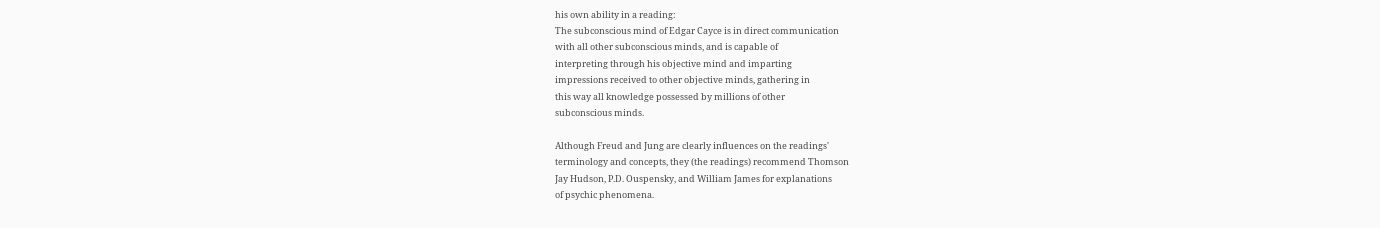his own ability in a reading:
The subconscious mind of Edgar Cayce is in direct communication
with all other subconscious minds, and is capable of
interpreting through his objective mind and imparting
impressions received to other objective minds, gathering in
this way all knowledge possessed by millions of other
subconscious minds.

Although Freud and Jung are clearly influences on the readings'
terminology and concepts, they (the readings) recommend Thomson
Jay Hudson, P.D. Ouspensky, and William James for explanations
of psychic phenomena.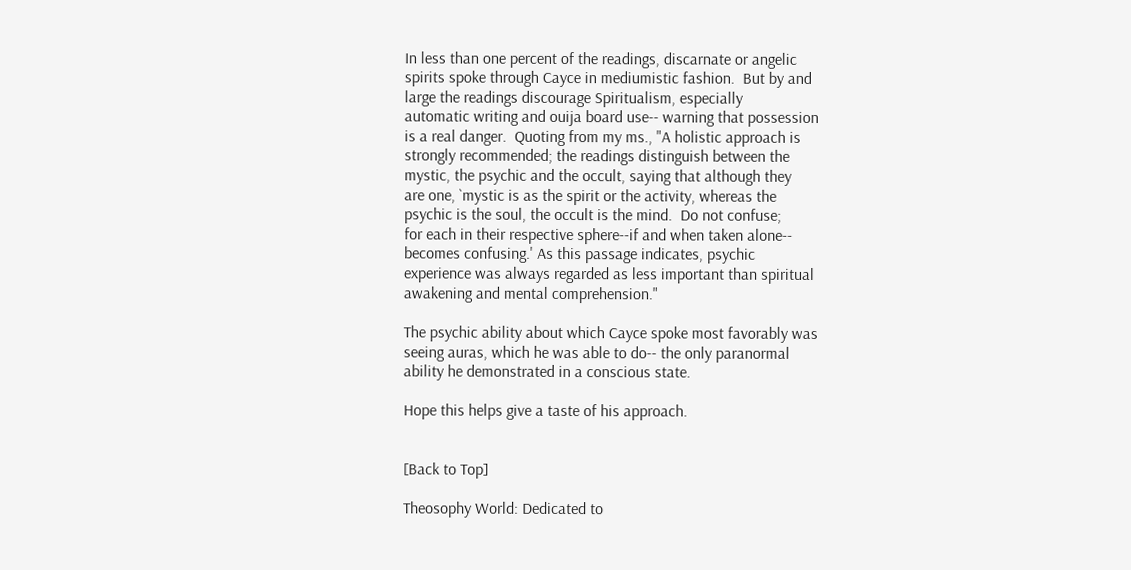In less than one percent of the readings, discarnate or angelic
spirits spoke through Cayce in mediumistic fashion.  But by and
large the readings discourage Spiritualism, especially
automatic writing and ouija board use-- warning that possession
is a real danger.  Quoting from my ms., "A holistic approach is
strongly recommended; the readings distinguish between the
mystic, the psychic and the occult, saying that although they
are one, `mystic is as the spirit or the activity, whereas the
psychic is the soul, the occult is the mind.  Do not confuse;
for each in their respective sphere--if and when taken alone--
becomes confusing.' As this passage indicates, psychic
experience was always regarded as less important than spiritual
awakening and mental comprehension."

The psychic ability about which Cayce spoke most favorably was
seeing auras, which he was able to do-- the only paranormal
ability he demonstrated in a conscious state.

Hope this helps give a taste of his approach.


[Back to Top]

Theosophy World: Dedicated to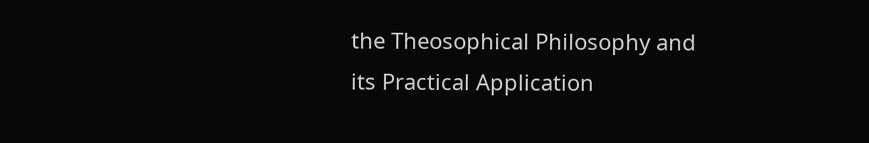the Theosophical Philosophy and its Practical Application